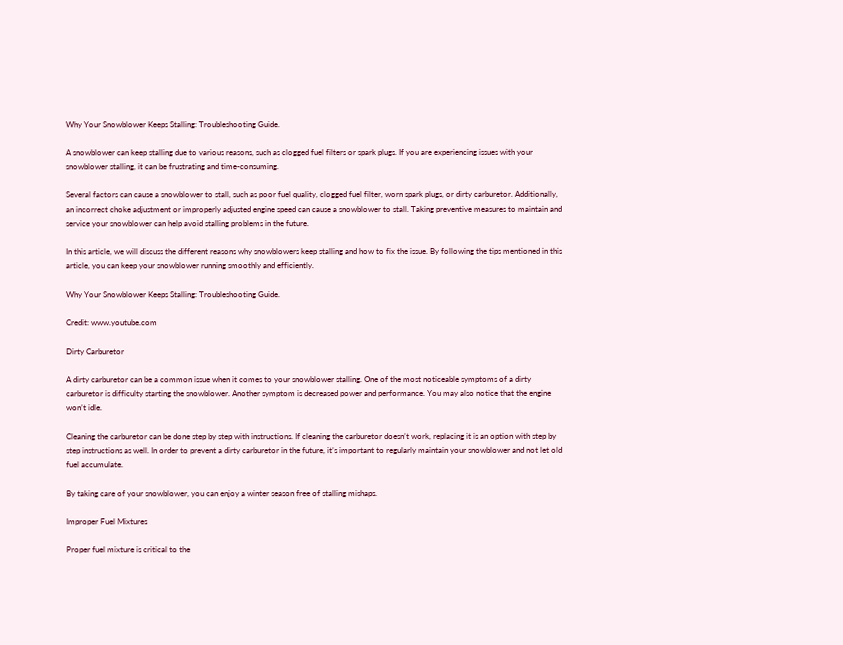Why Your Snowblower Keeps Stalling: Troubleshooting Guide.

A snowblower can keep stalling due to various reasons, such as clogged fuel filters or spark plugs. If you are experiencing issues with your snowblower stalling, it can be frustrating and time-consuming.

Several factors can cause a snowblower to stall, such as poor fuel quality, clogged fuel filter, worn spark plugs, or dirty carburetor. Additionally, an incorrect choke adjustment or improperly adjusted engine speed can cause a snowblower to stall. Taking preventive measures to maintain and service your snowblower can help avoid stalling problems in the future.

In this article, we will discuss the different reasons why snowblowers keep stalling and how to fix the issue. By following the tips mentioned in this article, you can keep your snowblower running smoothly and efficiently.

Why Your Snowblower Keeps Stalling: Troubleshooting Guide.

Credit: www.youtube.com

Dirty Carburetor

A dirty carburetor can be a common issue when it comes to your snowblower stalling. One of the most noticeable symptoms of a dirty carburetor is difficulty starting the snowblower. Another symptom is decreased power and performance. You may also notice that the engine won’t idle.

Cleaning the carburetor can be done step by step with instructions. If cleaning the carburetor doesn’t work, replacing it is an option with step by step instructions as well. In order to prevent a dirty carburetor in the future, it’s important to regularly maintain your snowblower and not let old fuel accumulate.

By taking care of your snowblower, you can enjoy a winter season free of stalling mishaps.

Improper Fuel Mixtures

Proper fuel mixture is critical to the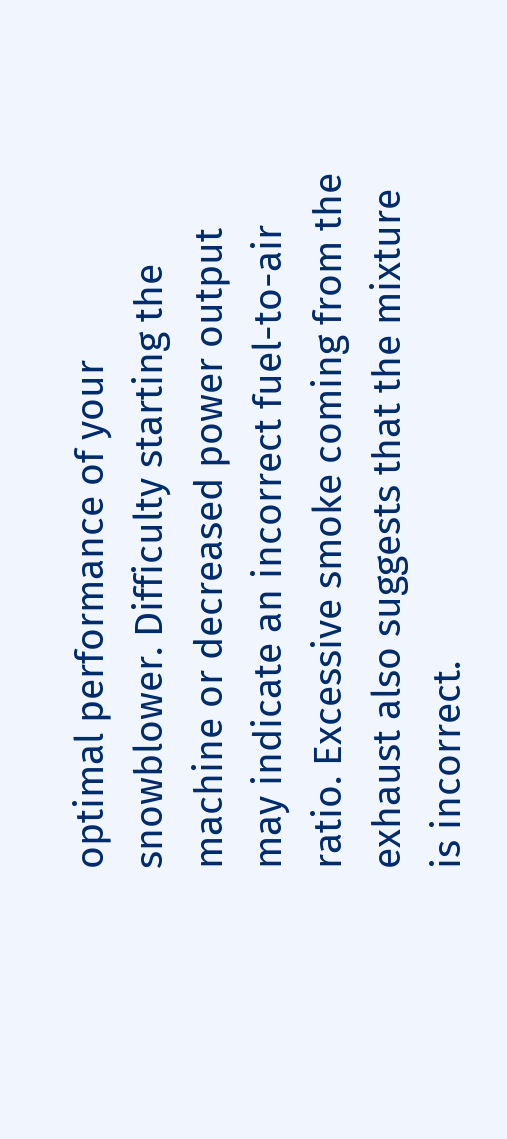optimal performance of your snowblower. Difficulty starting the machine or decreased power output may indicate an incorrect fuel-to-air ratio. Excessive smoke coming from the exhaust also suggests that the mixture is incorrect.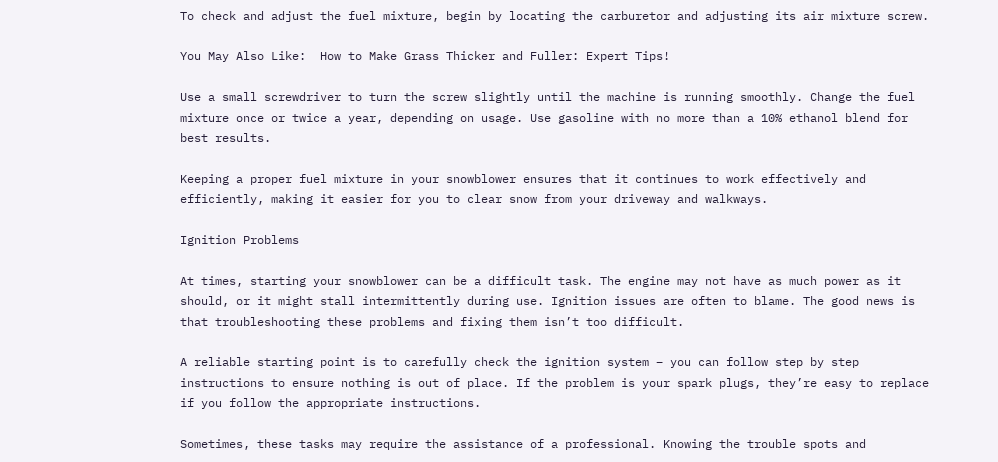To check and adjust the fuel mixture, begin by locating the carburetor and adjusting its air mixture screw.

You May Also Like:  How to Make Grass Thicker and Fuller: Expert Tips!

Use a small screwdriver to turn the screw slightly until the machine is running smoothly. Change the fuel mixture once or twice a year, depending on usage. Use gasoline with no more than a 10% ethanol blend for best results.

Keeping a proper fuel mixture in your snowblower ensures that it continues to work effectively and efficiently, making it easier for you to clear snow from your driveway and walkways.

Ignition Problems

At times, starting your snowblower can be a difficult task. The engine may not have as much power as it should, or it might stall intermittently during use. Ignition issues are often to blame. The good news is that troubleshooting these problems and fixing them isn’t too difficult.

A reliable starting point is to carefully check the ignition system – you can follow step by step instructions to ensure nothing is out of place. If the problem is your spark plugs, they’re easy to replace if you follow the appropriate instructions.

Sometimes, these tasks may require the assistance of a professional. Knowing the trouble spots and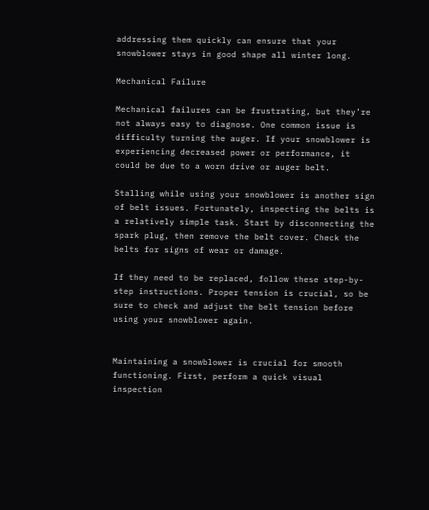addressing them quickly can ensure that your snowblower stays in good shape all winter long.

Mechanical Failure

Mechanical failures can be frustrating, but they’re not always easy to diagnose. One common issue is difficulty turning the auger. If your snowblower is experiencing decreased power or performance, it could be due to a worn drive or auger belt.

Stalling while using your snowblower is another sign of belt issues. Fortunately, inspecting the belts is a relatively simple task. Start by disconnecting the spark plug, then remove the belt cover. Check the belts for signs of wear or damage.

If they need to be replaced, follow these step-by-step instructions. Proper tension is crucial, so be sure to check and adjust the belt tension before using your snowblower again.


Maintaining a snowblower is crucial for smooth functioning. First, perform a quick visual inspection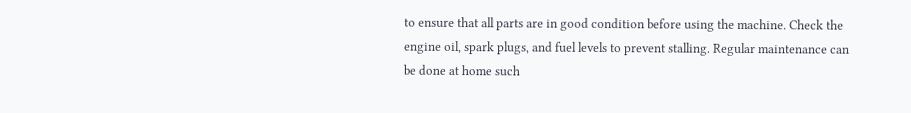to ensure that all parts are in good condition before using the machine. Check the engine oil, spark plugs, and fuel levels to prevent stalling. Regular maintenance can be done at home such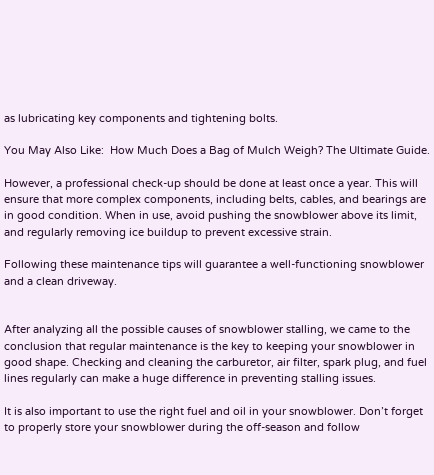as lubricating key components and tightening bolts.

You May Also Like:  How Much Does a Bag of Mulch Weigh? The Ultimate Guide.

However, a professional check-up should be done at least once a year. This will ensure that more complex components, including belts, cables, and bearings are in good condition. When in use, avoid pushing the snowblower above its limit, and regularly removing ice buildup to prevent excessive strain.

Following these maintenance tips will guarantee a well-functioning snowblower and a clean driveway.


After analyzing all the possible causes of snowblower stalling, we came to the conclusion that regular maintenance is the key to keeping your snowblower in good shape. Checking and cleaning the carburetor, air filter, spark plug, and fuel lines regularly can make a huge difference in preventing stalling issues.

It is also important to use the right fuel and oil in your snowblower. Don’t forget to properly store your snowblower during the off-season and follow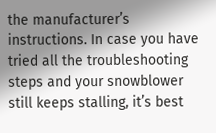the manufacturer’s instructions. In case you have tried all the troubleshooting steps and your snowblower still keeps stalling, it’s best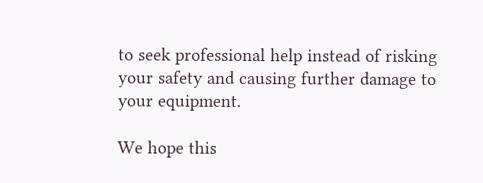to seek professional help instead of risking your safety and causing further damage to your equipment.

We hope this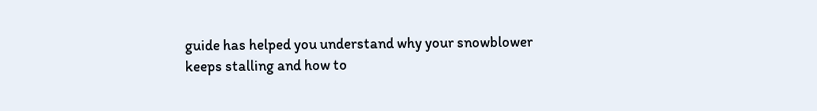guide has helped you understand why your snowblower keeps stalling and how to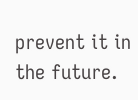prevent it in the future.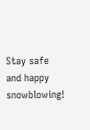Stay safe and happy snowblowing!